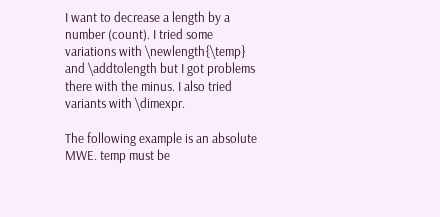I want to decrease a length by a number (count). I tried some variations with \newlength{\temp} and \addtolength but I got problems there with the minus. I also tried variants with \dimexpr.

The following example is an absolute MWE. temp must be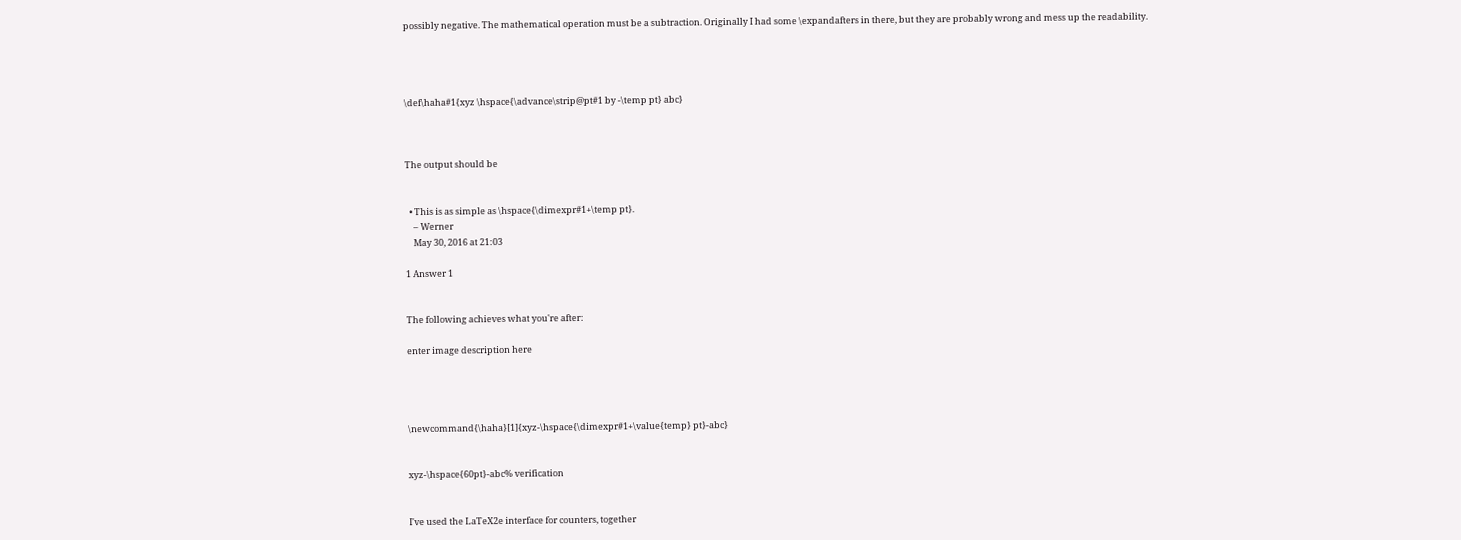possibly negative. The mathematical operation must be a subtraction. Originally I had some \expandafters in there, but they are probably wrong and mess up the readability.




\def\haha#1{xyz \hspace{\advance\strip@pt#1 by -\temp pt} abc}



The output should be


  • This is as simple as \hspace{\dimexpr#1+\temp pt}.
    – Werner
    May 30, 2016 at 21:03

1 Answer 1


The following achieves what you're after:

enter image description here




\newcommand{\haha}[1]{xyz-\hspace{\dimexpr#1+\value{temp} pt}-abc}


xyz-\hspace{60pt}-abc% verification


I've used the LaTeX2e interface for counters, together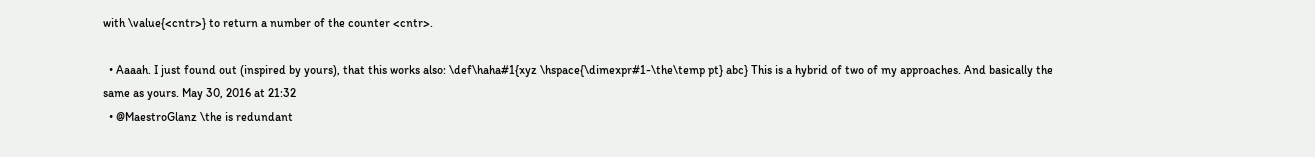with \value{<cntr>} to return a number of the counter <cntr>.

  • Aaaah. I just found out (inspired by yours), that this works also: \def\haha#1{xyz \hspace{\dimexpr#1-\the\temp pt} abc} This is a hybrid of two of my approaches. And basically the same as yours. May 30, 2016 at 21:32
  • @MaestroGlanz \the is redundant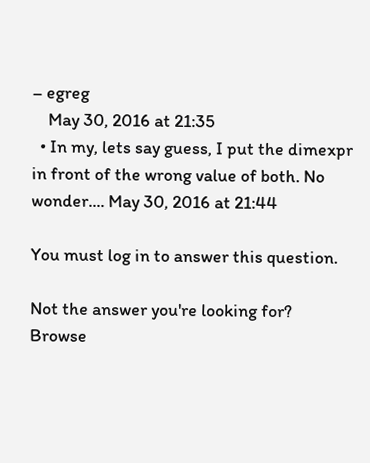– egreg
    May 30, 2016 at 21:35
  • In my, lets say guess, I put the dimexpr in front of the wrong value of both. No wonder.... May 30, 2016 at 21:44

You must log in to answer this question.

Not the answer you're looking for? Browse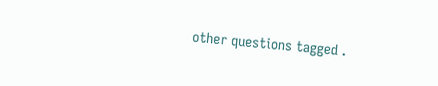other questions tagged .